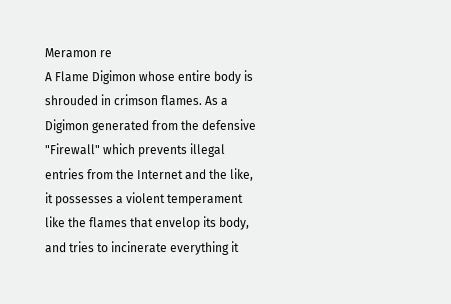Meramon re
A Flame Digimon whose entire body is shrouded in crimson flames. As a Digimon generated from the defensive "Firewall" which prevents illegal entries from the Internet and the like, it possesses a violent temperament like the flames that envelop its body, and tries to incinerate everything it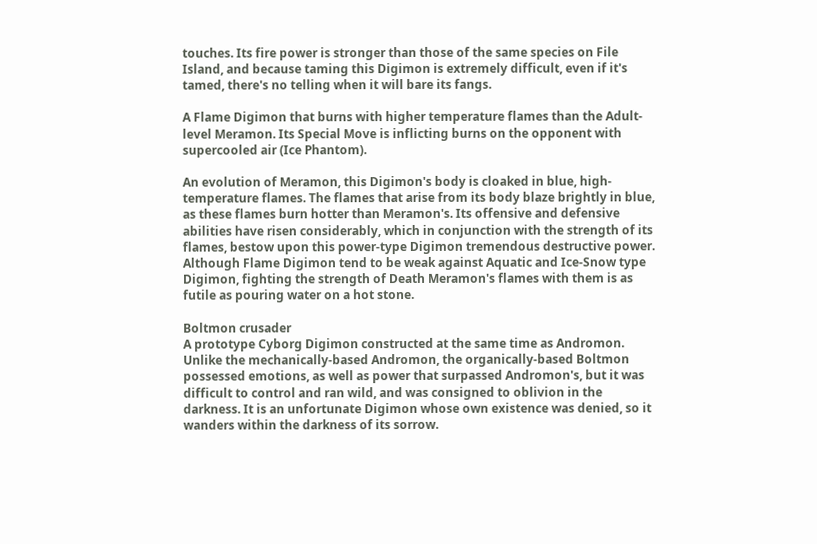touches. Its fire power is stronger than those of the same species on File Island, and because taming this Digimon is extremely difficult, even if it's tamed, there's no telling when it will bare its fangs.

A Flame Digimon that burns with higher temperature flames than the Adult-level Meramon. Its Special Move is inflicting burns on the opponent with supercooled air (Ice Phantom).

An evolution of Meramon, this Digimon's body is cloaked in blue, high-temperature flames. The flames that arise from its body blaze brightly in blue, as these flames burn hotter than Meramon's. Its offensive and defensive abilities have risen considerably, which in conjunction with the strength of its flames, bestow upon this power-type Digimon tremendous destructive power. Although Flame Digimon tend to be weak against Aquatic and Ice-Snow type Digimon, fighting the strength of Death Meramon's flames with them is as futile as pouring water on a hot stone.

Boltmon crusader
A prototype Cyborg Digimon constructed at the same time as Andromon. Unlike the mechanically-based Andromon, the organically-based Boltmon possessed emotions, as well as power that surpassed Andromon's, but it was difficult to control and ran wild, and was consigned to oblivion in the darkness. It is an unfortunate Digimon whose own existence was denied, so it wanders within the darkness of its sorrow.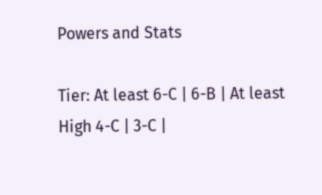Powers and Stats

Tier: At least 6-C | 6-B | At least High 4-C | 3-C |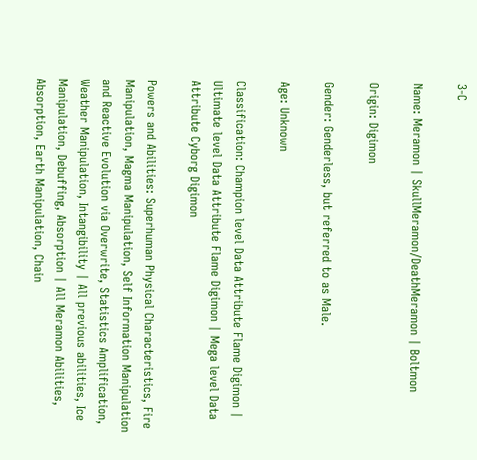3-C

Name: Meramon | SkullMeramon/DeathMeramon | Boltmon

Origin: Digimon

Gender: Genderless, but referred to as Male.

Age: Unknown

Classification: Champion level Data Attribute Flame Digimon | Ultimate level Data Attribute Flame Digimon | Mega level Data Attribute Cyborg Digimon

Powers and Abilities: Superhuman Physical Characteristics, Fire Manipulation, Magma Manipulation, Self Information Manipulation and Reactive Evolution via Overwrite, Statistics Amplification, Weather Manipulation, Intangibility | All previous abilities, Ice Manipulation, Debuffing, Absorption | All Meramon Abilities, Absorption, Earth Manipulation, Chain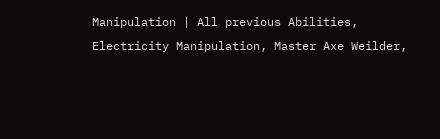Manipulation | All previous Abilities, Electricity Manipulation, Master Axe Weilder,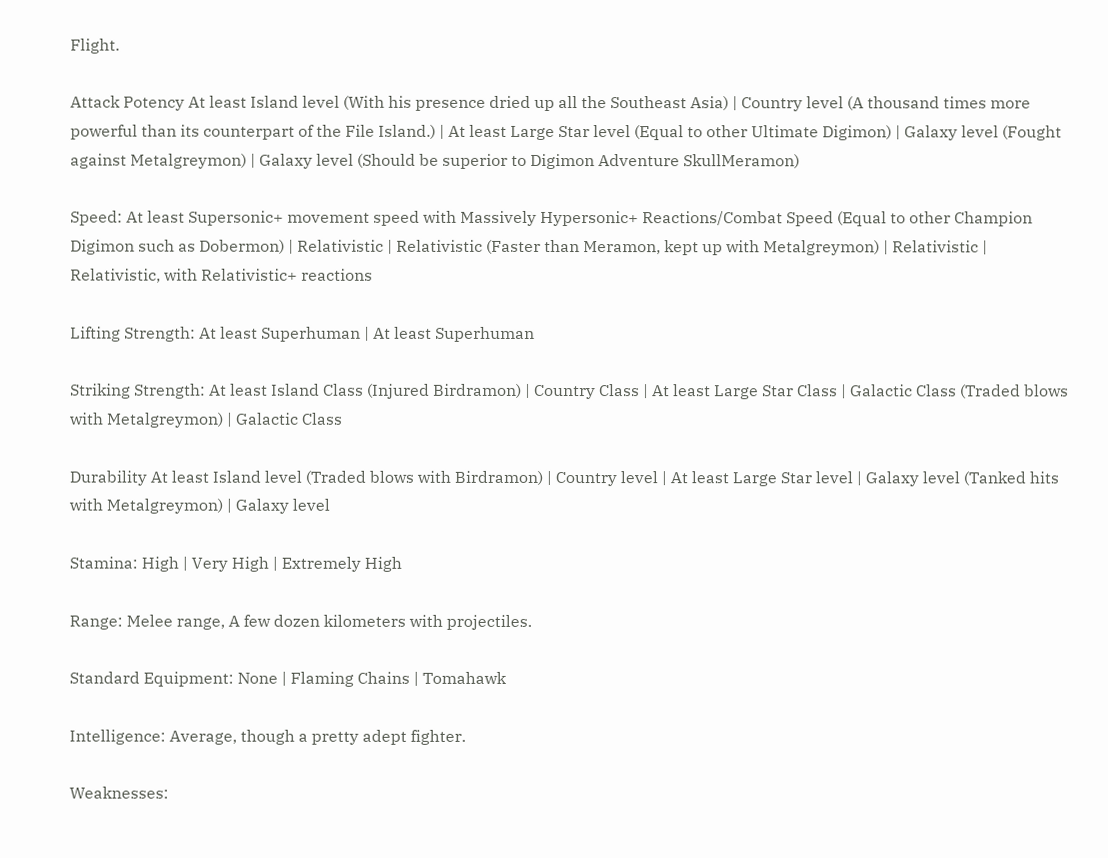Flight.

Attack Potency At least Island level (With his presence dried up all the Southeast Asia) | Country level (A thousand times more powerful than its counterpart of the File Island.) | At least Large Star level (Equal to other Ultimate Digimon) | Galaxy level (Fought against Metalgreymon) | Galaxy level (Should be superior to Digimon Adventure SkullMeramon)

Speed: At least Supersonic+ movement speed with Massively Hypersonic+ Reactions/Combat Speed (Equal to other Champion Digimon such as Dobermon) | Relativistic | Relativistic (Faster than Meramon, kept up with Metalgreymon) | Relativistic | Relativistic, with Relativistic+ reactions

Lifting Strength: At least Superhuman | At least Superhuman

Striking Strength: At least Island Class (Injured Birdramon) | Country Class | At least Large Star Class | Galactic Class (Traded blows with Metalgreymon) | Galactic Class

Durability At least Island level (Traded blows with Birdramon) | Country level | At least Large Star level | Galaxy level (Tanked hits with Metalgreymon) | Galaxy level

Stamina: High | Very High | Extremely High

Range: Melee range, A few dozen kilometers with projectiles.

Standard Equipment: None | Flaming Chains | Tomahawk

Intelligence: Average, though a pretty adept fighter.

Weaknesses: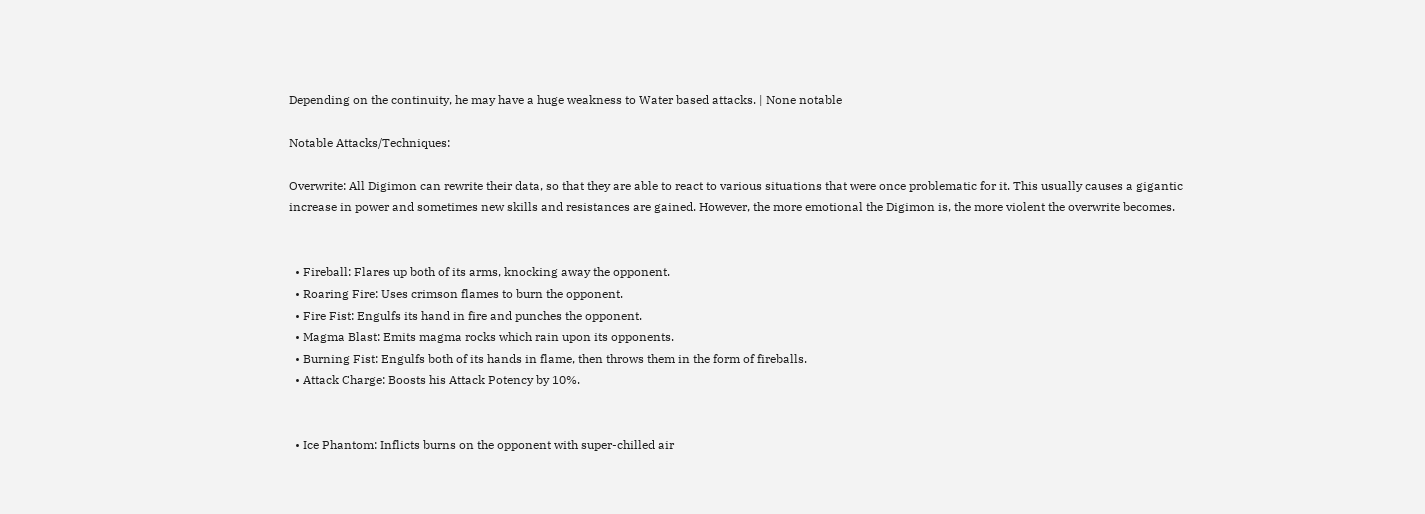Depending on the continuity, he may have a huge weakness to Water based attacks. | None notable

Notable Attacks/Techniques:

Overwrite: All Digimon can rewrite their data, so that they are able to react to various situations that were once problematic for it. This usually causes a gigantic increase in power and sometimes new skills and resistances are gained. However, the more emotional the Digimon is, the more violent the overwrite becomes.


  • Fireball: Flares up both of its arms, knocking away the opponent.
  • Roaring Fire: Uses crimson flames to burn the opponent.
  • Fire Fist: Engulfs its hand in fire and punches the opponent.
  • Magma Blast: Emits magma rocks which rain upon its opponents.
  • Burning Fist: Engulfs both of its hands in flame, then throws them in the form of fireballs.
  • Attack Charge: Boosts his Attack Potency by 10%.


  • Ice Phantom: Inflicts burns on the opponent with super-chilled air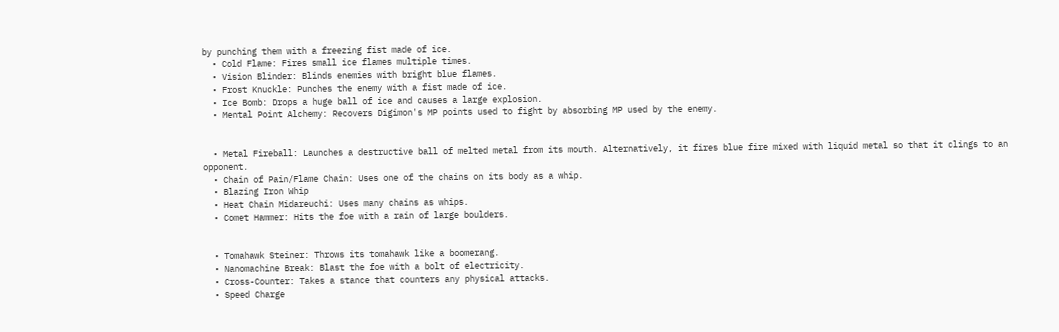by punching them with a freezing fist made of ice.
  • Cold Flame: Fires small ice flames multiple times.
  • Vision Blinder: Blinds enemies with bright blue flames.
  • Frost Knuckle: Punches the enemy with a fist made of ice.
  • Ice Bomb: Drops a huge ball of ice and causes a large explosion.
  • Mental Point Alchemy: Recovers Digimon's MP points used to fight by absorbing MP used by the enemy.


  • Metal Fireball: Launches a destructive ball of melted metal from its mouth. Alternatively, it fires blue fire mixed with liquid metal so that it clings to an opponent.
  • Chain of Pain/Flame Chain: Uses one of the chains on its body as a whip.
  • Blazing Iron Whip
  • Heat Chain Midareuchi: Uses many chains as whips.
  • Comet Hammer: Hits the foe with a rain of large boulders.


  • Tomahawk Steiner: Throws its tomahawk like a boomerang.
  • Nanomachine Break: Blast the foe with a bolt of electricity.
  • Cross-Counter: Takes a stance that counters any physical attacks.
  • Speed Charge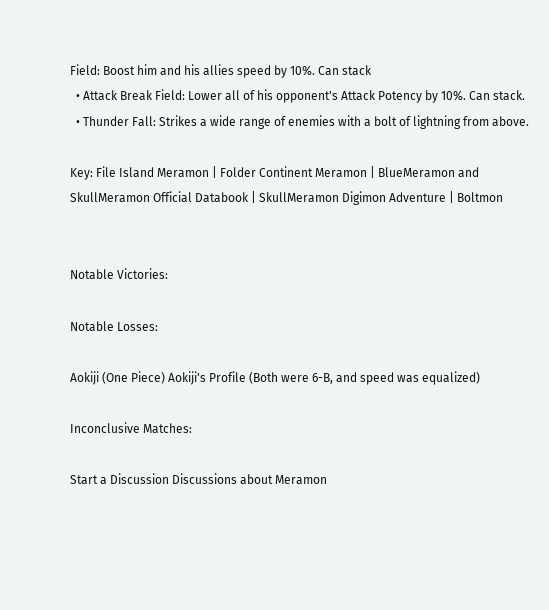Field: Boost him and his allies speed by 10%. Can stack
  • Attack Break Field: Lower all of his opponent's Attack Potency by 10%. Can stack.
  • Thunder Fall: Strikes a wide range of enemies with a bolt of lightning from above.

Key: File Island Meramon | Folder Continent Meramon | BlueMeramon and SkullMeramon Official Databook | SkullMeramon Digimon Adventure | Boltmon


Notable Victories:

Notable Losses:

Aokiji (One Piece) Aokiji's Profile (Both were 6-B, and speed was equalized)

Inconclusive Matches:

Start a Discussion Discussions about Meramon